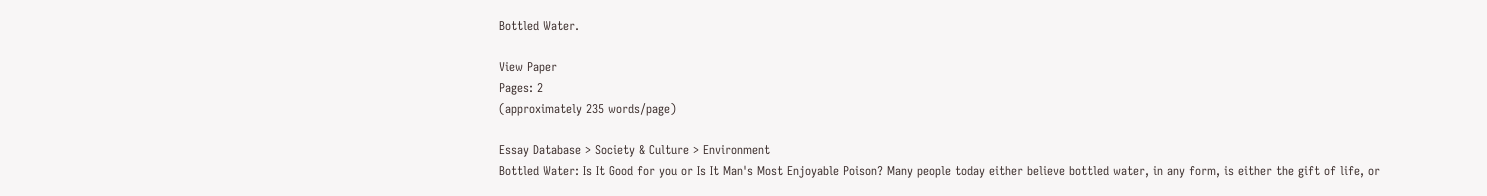Bottled Water.

View Paper
Pages: 2
(approximately 235 words/page)

Essay Database > Society & Culture > Environment
Bottled Water: Is It Good for you or Is It Man's Most Enjoyable Poison? Many people today either believe bottled water, in any form, is either the gift of life, or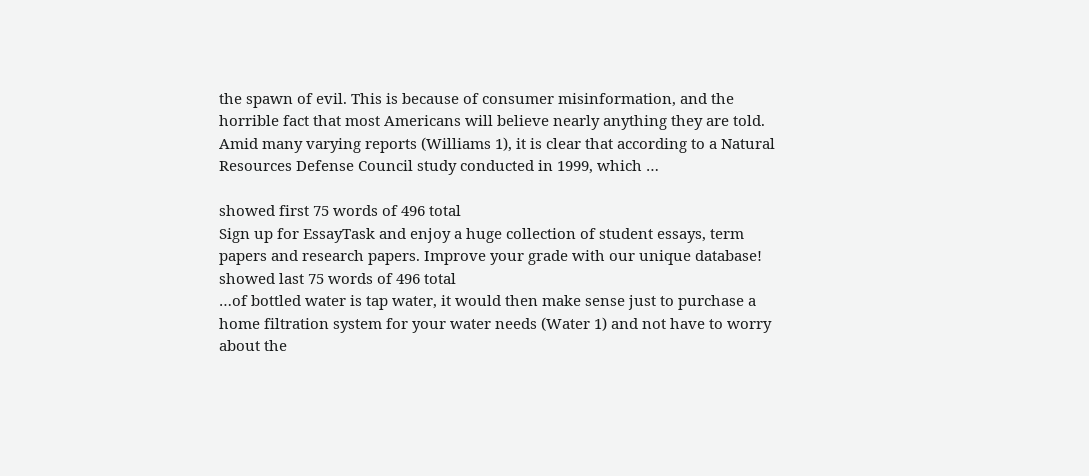the spawn of evil. This is because of consumer misinformation, and the horrible fact that most Americans will believe nearly anything they are told. Amid many varying reports (Williams 1), it is clear that according to a Natural Resources Defense Council study conducted in 1999, which …

showed first 75 words of 496 total
Sign up for EssayTask and enjoy a huge collection of student essays, term papers and research papers. Improve your grade with our unique database!
showed last 75 words of 496 total
…of bottled water is tap water, it would then make sense just to purchase a home filtration system for your water needs (Water 1) and not have to worry about the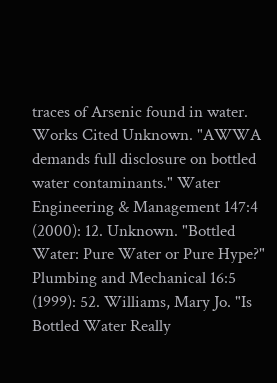traces of Arsenic found in water. Works Cited Unknown. "AWWA demands full disclosure on bottled water contaminants." Water Engineering & Management 147:4 (2000): 12. Unknown. "Bottled Water: Pure Water or Pure Hype?" Plumbing and Mechanical 16:5 (1999): 52. Williams, Mary Jo. "Is Bottled Water Really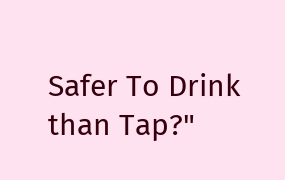Safer To Drink than Tap?"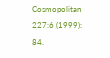Cosmopolitan 227:6 (1999): 84.